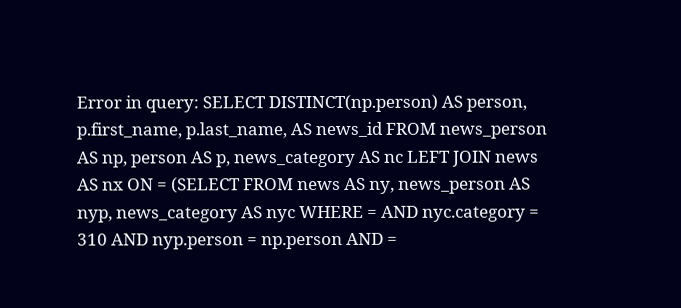Error in query: SELECT DISTINCT(np.person) AS person, p.first_name, p.last_name, AS news_id FROM news_person AS np, person AS p, news_category AS nc LEFT JOIN news AS nx ON = (SELECT FROM news AS ny, news_person AS nyp, news_category AS nyc WHERE = AND nyc.category = 310 AND nyp.person = np.person AND =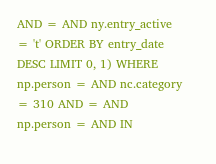AND = AND ny.entry_active = 't' ORDER BY entry_date DESC LIMIT 0, 1) WHERE np.person = AND nc.category = 310 AND = AND np.person = AND IN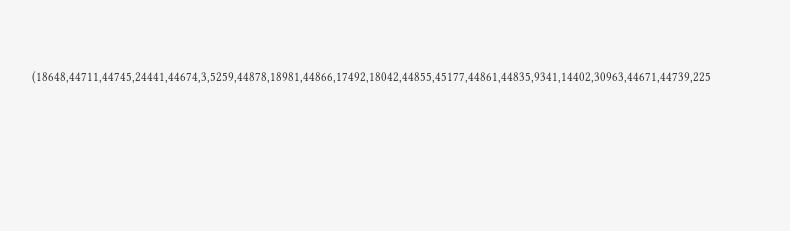(18648,44711,44745,24441,44674,3,5259,44878,18981,44866,17492,18042,44855,45177,44861,44835,9341,14402,30963,44671,44739,225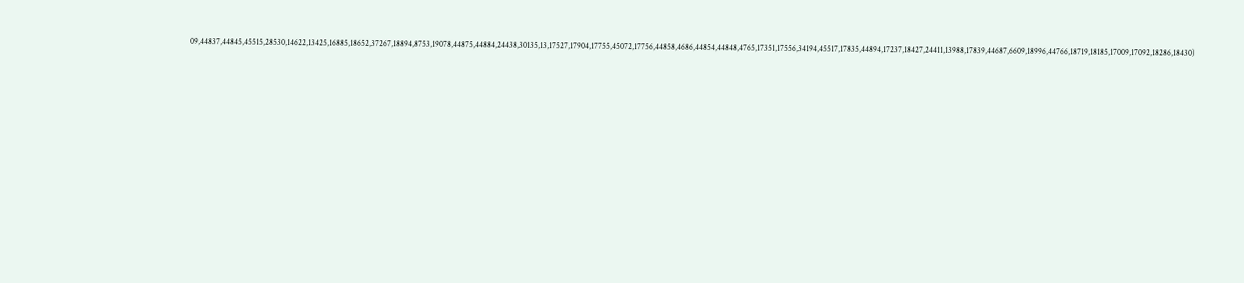09,44837,44845,45515,28530,14622,13425,16885,18652,37267,18894,8753,19078,44875,44884,24438,30135,13,17527,17904,17755,45072,17756,44858,4686,44854,44848,4765,17351,17556,34194,45517,17835,44894,17237,18427,24411,13988,17839,44687,6609,18996,44766,18719,18185,17009,17092,18286,18430)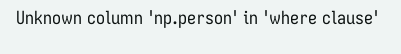Unknown column 'np.person' in 'where clause'